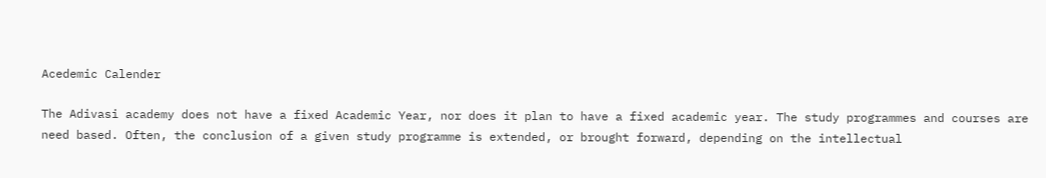Acedemic Calender

The Adivasi academy does not have a fixed Academic Year, nor does it plan to have a fixed academic year. The study programmes and courses are need based. Often, the conclusion of a given study programme is extended, or brought forward, depending on the intellectual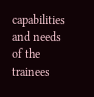capabilities and needs of the trainees